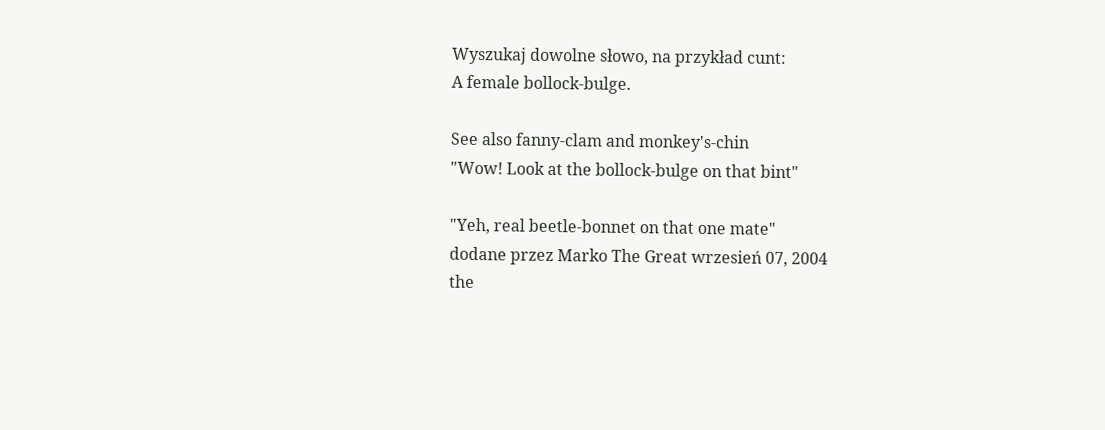Wyszukaj dowolne słowo, na przykład cunt:
A female bollock-bulge.

See also fanny-clam and monkey's-chin
"Wow! Look at the bollock-bulge on that bint"

"Yeh, real beetle-bonnet on that one mate"
dodane przez Marko The Great wrzesień 07, 2004
the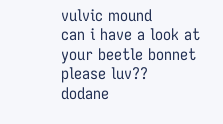vulvic mound
can i have a look at your beetle bonnet please luv??
dodane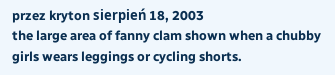przez kryton sierpień 18, 2003
the large area of fanny clam shown when a chubby girls wears leggings or cycling shorts.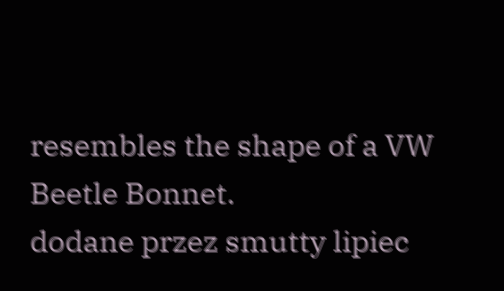resembles the shape of a VW Beetle Bonnet.
dodane przez smutty lipiec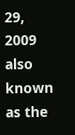29, 2009
also known as the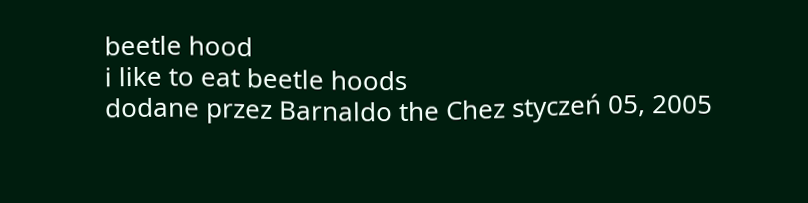beetle hood
i like to eat beetle hoods
dodane przez Barnaldo the Chez styczeń 05, 2005